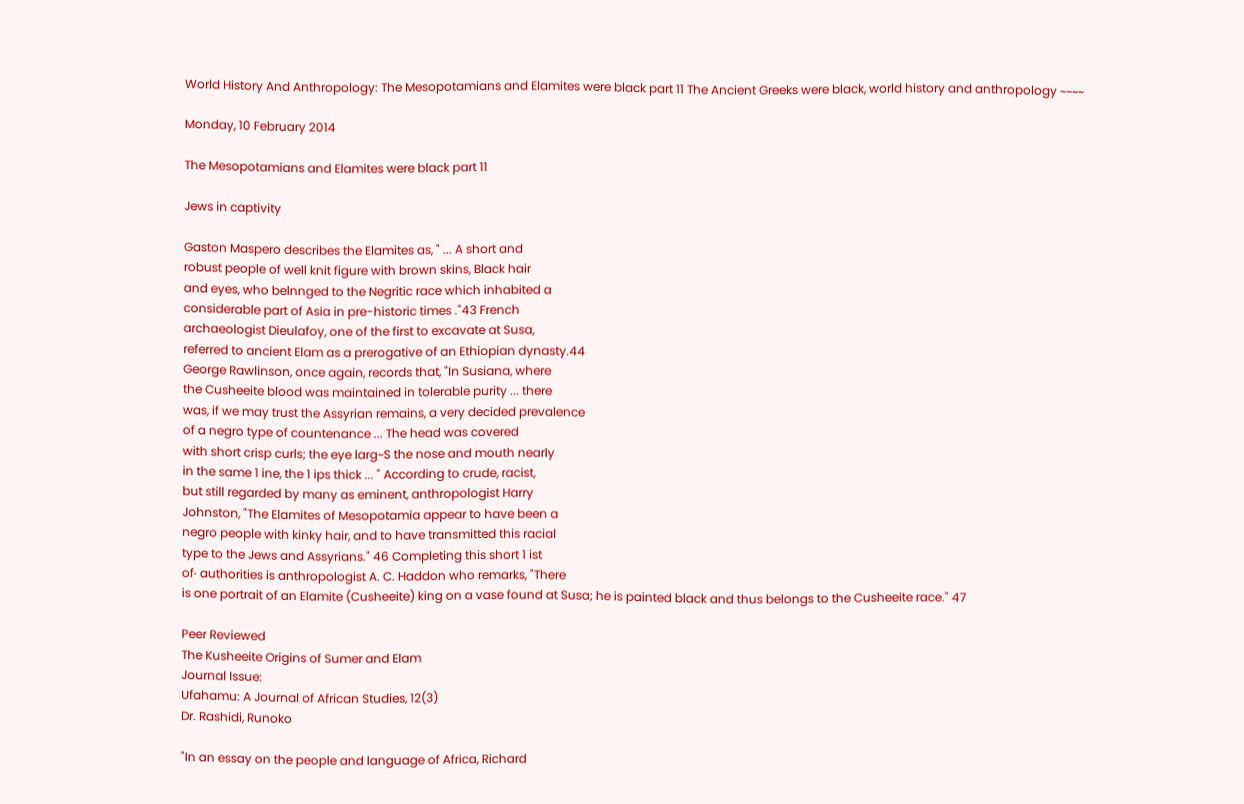World History And Anthropology: The Mesopotamians and Elamites were black part 11 The Ancient Greeks were black, world history and anthropology ~~~~

Monday, 10 February 2014

The Mesopotamians and Elamites were black part 11

Jews in captivity

Gaston Maspero describes the Elamites as, " ... A short and
robust people of well knit figure with brown skins, Black hair
and eyes, who belnnged to the Negritic race which inhabited a
considerable part of Asia in pre-historic times ."43 French
archaeologist Dieulafoy, one of the first to excavate at Susa,
referred to ancient Elam as a prerogative of an Ethiopian dynasty.44
George Rawlinson, once again, records that, "In Susiana, where
the Cusheeite blood was maintained in tolerable purity ... there
was, if we may trust the Assyrian remains, a very decided prevalence
of a negro type of countenance ... The head was covered
with short crisp curls; the eye larg~S the nose and mouth nearly
in the same 1 ine, the 1 ips thick ... " According to crude, racist,
but still regarded by many as eminent, anthropologist Harry
Johnston, "The Elamites of Mesopotamia appear to have been a
negro people with kinky hair, and to have transmitted this racial
type to the Jews and Assyrians." 46 Completing this short 1 ist
of· authorities is anthropologist A. C. Haddon who remarks, "There
is one portrait of an Elamite (Cusheeite) king on a vase found at Susa; he is painted black and thus belongs to the Cusheeite race." 47

Peer Reviewed
The Kusheeite Origins of Sumer and Elam
Journal Issue:
Ufahamu: A Journal of African Studies, 12(3)
Dr. Rashidi, Runoko

"In an essay on the people and language of Africa, Richard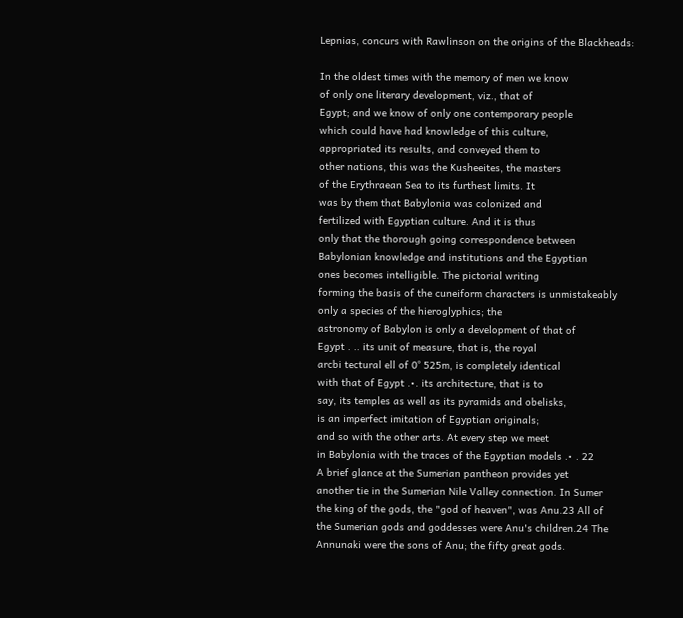Lepnias, concurs with Rawlinson on the origins of the Blackheads:

In the oldest times with the memory of men we know
of only one literary development, viz., that of
Egypt; and we know of only one contemporary people
which could have had knowledge of this culture,
appropriated its results, and conveyed them to
other nations, this was the Kusheeites, the masters
of the Erythraean Sea to its furthest limits. It
was by them that Babylonia was colonized and
fertilized with Egyptian culture. And it is thus
only that the thorough going correspondence between
Babylonian knowledge and institutions and the Egyptian
ones becomes intelligible. The pictorial writing
forming the basis of the cuneiform characters is unmistakeably
only a species of the hieroglyphics; the
astronomy of Babylon is only a development of that of
Egypt . .. its unit of measure, that is, the royal
arcbi tectural ell of 0° 525m, is completely identical
with that of Egypt .•. its architecture, that is to
say, its temples as well as its pyramids and obelisks,
is an imperfect imitation of Egyptian originals;
and so with the other arts. At every step we meet
in Babylonia with the traces of the Egyptian models .• . 22
A brief glance at the Sumerian pantheon provides yet
another tie in the Sumerian Nile Valley connection. In Sumer
the king of the gods, the "god of heaven", was Anu.23 All of
the Sumerian gods and goddesses were Anu's children.24 The
Annunaki were the sons of Anu; the fifty great gods.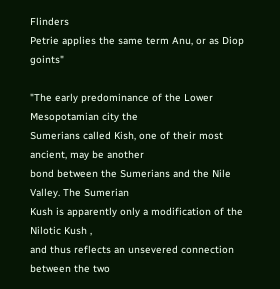Flinders
Petrie applies the same term Anu, or as Diop goints"

"The early predominance of the Lower Mesopotamian city the
Sumerians called Kish, one of their most ancient, may be another
bond between the Sumerians and the Nile Valley. The Sumerian
Kush is apparently only a modification of the Nilotic Kush ,
and thus reflects an unsevered connection between the two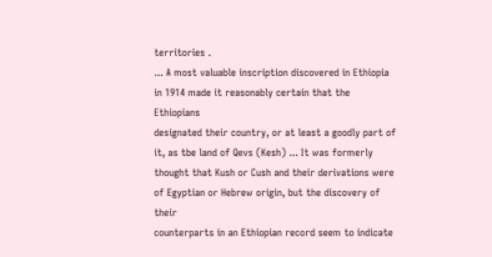territories .
... A most valuable inscription discovered in Ethiopia
in 1914 made it reasonably certain that the Ethiopians
designated their country, or at least a goodly part of
it, as tbe land of Qevs (Kesh) ... It was formerly
thought that Kush or Cush and their derivations were
of Egyptian or Hebrew origin, but the discovery of their
counterparts in an Ethiopian record seem to indicate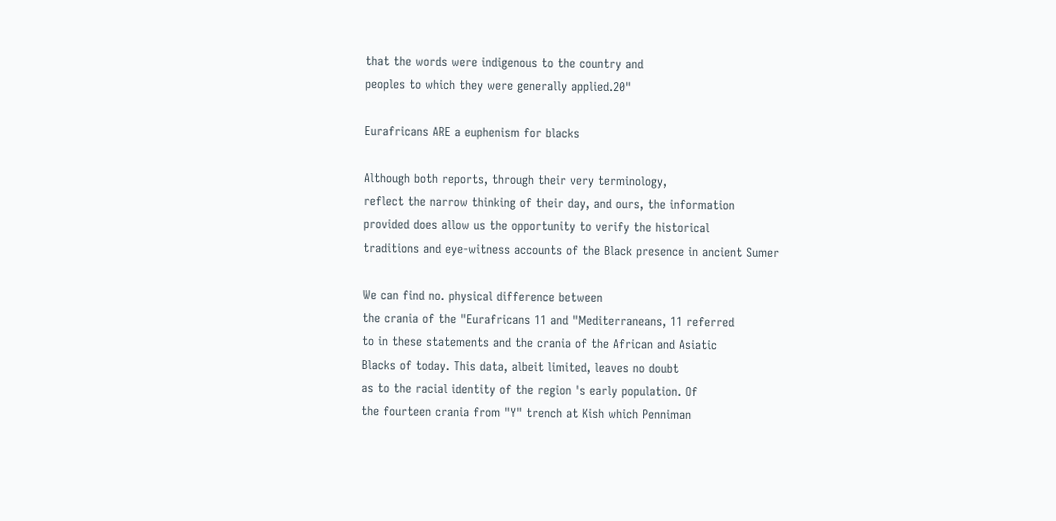that the words were indigenous to the country and
peoples to which they were generally applied.20"

Eurafricans ARE a euphenism for blacks

Although both reports, through their very terminology,
reflect the narrow thinking of their day, and ours, the information
provided does allow us the opportunity to verify the historical
traditions and eye-witness accounts of the Black presence in ancient Sumer

We can find no. physical difference between
the crania of the "Eurafricans 11 and "Mediterraneans, 11 referred
to in these statements and the crania of the African and Asiatic
Blacks of today. This data, albeit limited, leaves no doubt
as to the racial identity of the region 's early population. Of
the fourteen crania from "Y" trench at Kish which Penniman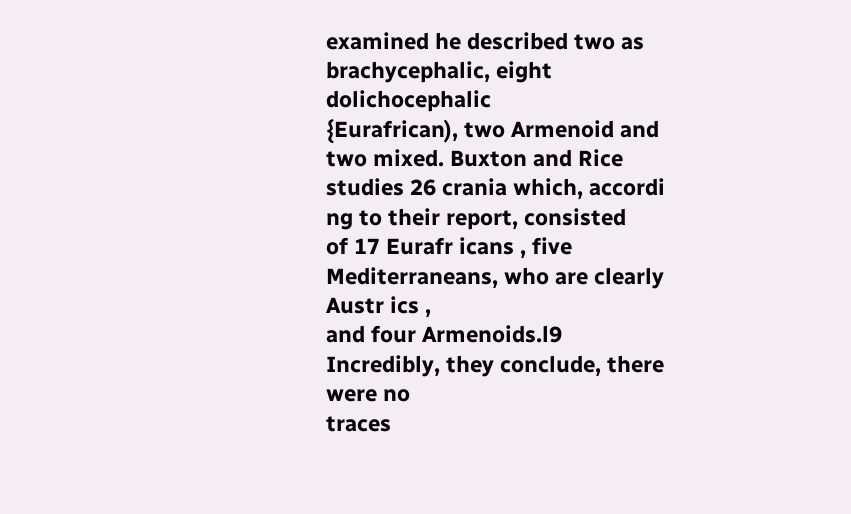examined he described two as brachycephalic, eight dolichocephalic
{Eurafrican), two Armenoid and two mixed. Buxton and Rice
studies 26 crania which, accordi ng to their report, consisted
of 17 Eurafr icans , five Mediterraneans, who are clearly Austr ics ,
and four Armenoids.l9 Incredibly, they conclude, there were no
traces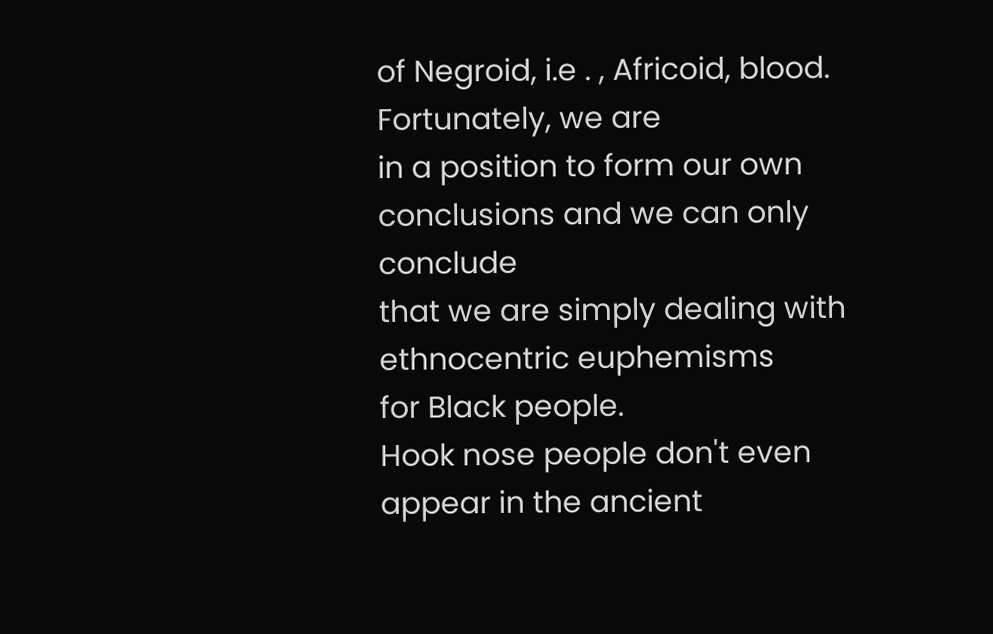of Negroid, i.e . , Africoid, blood. Fortunately, we are
in a position to form our own conclusions and we can only conclude
that we are simply dealing with ethnocentric euphemisms
for Black people.
Hook nose people don't even appear in the ancient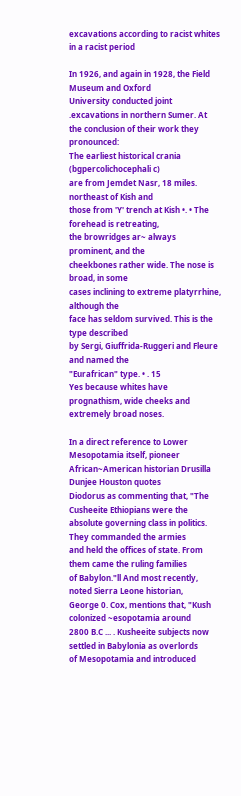excavations according to racist whites in a racist period

In 1926, and again in 1928, the Field Museum and Oxford
University conducted joint .excavations in northern Sumer. At
the conclusion of their work they pronounced:
The earliest historical crania (bgpercolichocephali c)
are from Jemdet Nasr, 18 miles. northeast of Kish and
those from 'Y' trench at Kish •. • The forehead is retreating,
the browridges ar~ always prominent, and the
cheekbones rather wide. The nose is broad, in some
cases inclining to extreme platyrrhine, although the
face has seldom survived. This is the type described
by Sergi, Giuffrida-Ruggeri and Fleure and named the
"Eurafrican" type. • . 15
Yes because whites have prognathism, wide cheeks and extremely broad noses.

In a direct reference to Lower Mesopotamia itself, pioneer
African~American historian Drusilla Dunjee Houston quotes
Diodorus as commenting that, "The Cusheeite Ethiopians were the
absolute governing class in politics. They commanded the armies
and held the offices of state. From them came the ruling families
of Babylon."ll And most recently, noted Sierra Leone historian,
George 0. Cox, mentions that, "Kush colonized ~esopotamia around
2800 B.C ... . Kusheeite subjects now settled in Babylonia as overlords
of Mesopotamia and introduced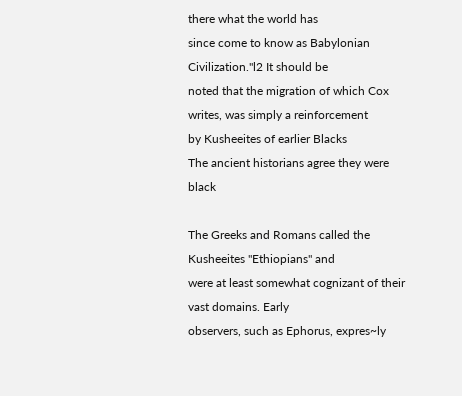there what the world has
since come to know as Babylonian Civilization."l2 It should be
noted that the migration of which Cox writes, was simply a reinforcement
by Kusheeites of earlier Blacks
The ancient historians agree they were black

The Greeks and Romans called the Kusheeites "Ethiopians" and
were at least somewhat cognizant of their vast domains. Early
observers, such as Ephorus, expres~ly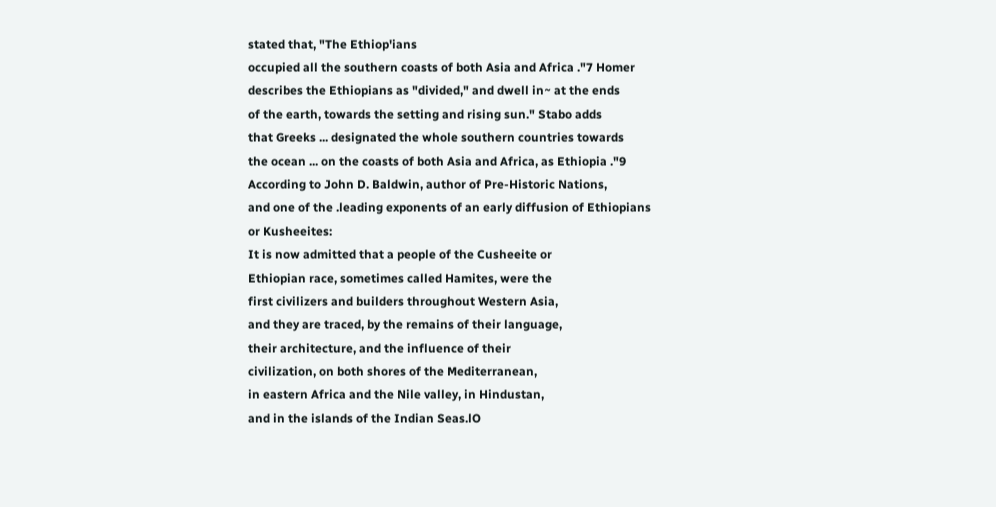stated that, "The Ethiop'ians
occupied all the southern coasts of both Asia and Africa ."7 Homer
describes the Ethiopians as "divided," and dwell in~ at the ends
of the earth, towards the setting and rising sun." Stabo adds
that Greeks ... designated the whole southern countries towards
the ocean ... on the coasts of both Asia and Africa, as Ethiopia ."9
According to John D. Baldwin, author of Pre-Historic Nations,
and one of the .leading exponents of an early diffusion of Ethiopians
or Kusheeites:
It is now admitted that a people of the Cusheeite or
Ethiopian race, sometimes called Hamites, were the
first civilizers and builders throughout Western Asia,
and they are traced, by the remains of their language,
their architecture, and the influence of their
civilization, on both shores of the Mediterranean,
in eastern Africa and the Nile valley, in Hindustan,
and in the islands of the Indian Seas.lO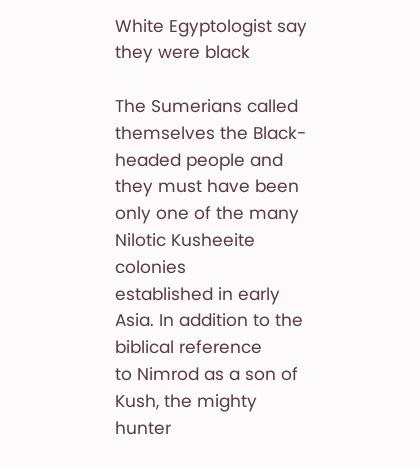White Egyptologist say they were black

The Sumerians called themselves the Black-headed people and
they must have been only one of the many Nilotic Kusheeite colonies
established in early Asia. In addition to the biblical reference
to Nimrod as a son of Kush, the mighty hunter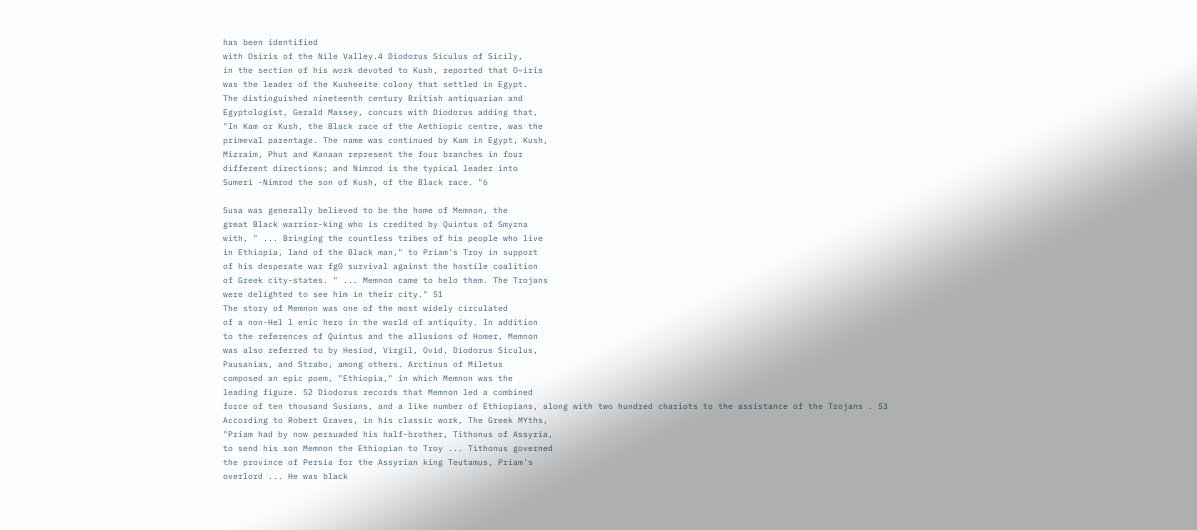has been identified
with Osiris of the Nile Valley.4 Diodorus Siculus of Sicily,
in the section of his work devoted to Kush, reported that O~iris
was the leader of the Kusheeite colony that settled in Egypt.
The distinguished nineteenth century British antiquarian and
Egyptologist, Gerald Massey, concurs with Diodorus adding that,
"In Kam or Kush, the Black race of the Aethiopic centre, was the
primeval parentage. The name was continued by Kam in Egypt, Kush,
Mizraim, Phut and Kanaan represent the four branches in four
different directions; and Nimrod is the typical leader into
Sumeri -Nimrod the son of Kush, of the Black race. "6

Susa was generally believed to be the home of Memnon, the
great Black warrior-king who is credited by Quintus of Smyrna
with, " ... Bringing the countless tribes of his people who live
in Ethiopia, land of the Black man," to Priam's Troy in support
of his desperate war fg0 survival against the hostile coalition
of Greek city-states. " ... Memnon came to helo them. The Trojans
were delighted to see him in their city." 51
The story of Memnon was one of the most widely circulated
of a non-Hel l enic hero in the world of antiquity. In addition
to the references of Quintus and the allusions of Homer, Memnon
was also referred to by Hesiod, Virgil, Ovid, Diodorus Siculus,
Pausanias, and Strabo, among others. Arctinus of Miletus
composed an epic poem, "Ethiopia," in which Memnon was the
leading figure. 52 Diodorus records that Memnon led a combined
force of ten thousand Susians, and a like number of Ethiopians, along with two hundred chariots to the assistance of the Trojans . 53
According to Robert Graves, in his classic work, The Greek MYths,
"Priam had by now persuaded his half-brother, Tithonus of Assyria,
to send his son Memnon the Ethiopian to Troy ... Tithonus governed
the province of Persia for the Assyrian king Teutamus, Priam's
overlord ... He was black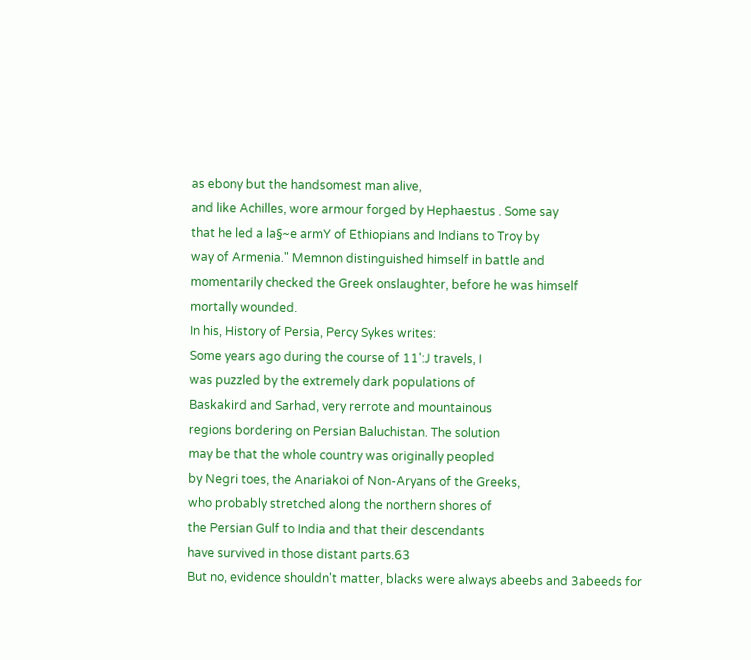as ebony but the handsomest man alive,
and like Achilles, wore armour forged by Hephaestus . Some say
that he led a la§~e armY of Ethiopians and Indians to Troy by
way of Armenia." Memnon distinguished himself in battle and
momentarily checked the Greek onslaughter, before he was himself
mortally wounded.
In his, History of Persia, Percy Sykes writes:
Some years ago during the course of 11':J travels, I
was puzzled by the extremely dark populations of
Baskakird and Sarhad, very rerrote and mountainous
regions bordering on Persian Baluchistan. The solution
may be that the whole country was originally peopled
by Negri toes, the Anariakoi of Non-Aryans of the Greeks,
who probably stretched along the northern shores of
the Persian Gulf to India and that their descendants
have survived in those distant parts.63
But no, evidence shouldn't matter, blacks were always abeebs and 3abeeds for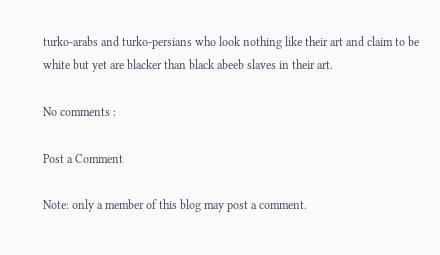turko-arabs and turko-persians who look nothing like their art and claim to be white but yet are blacker than black abeeb slaves in their art.

No comments :

Post a Comment

Note: only a member of this blog may post a comment.